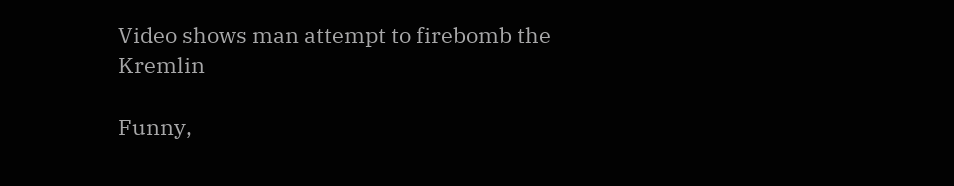Video shows man attempt to firebomb the Kremlin

Funny,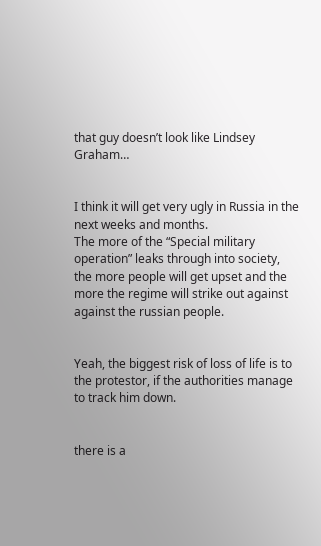that guy doesn’t look like Lindsey Graham…


I think it will get very ugly in Russia in the next weeks and months.
The more of the “Special military operation” leaks through into society, the more people will get upset and the more the regime will strike out against against the russian people.


Yeah, the biggest risk of loss of life is to the protestor, if the authorities manage to track him down.


there is a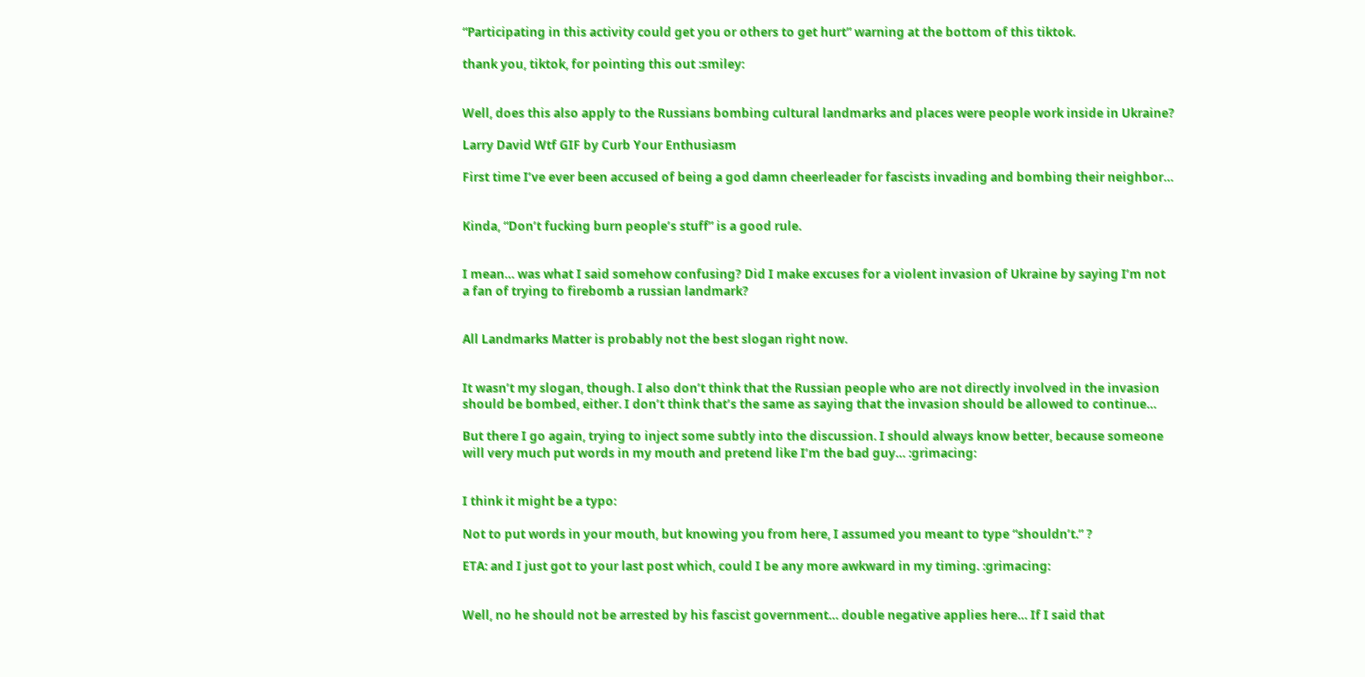“Participating in this activity could get you or others to get hurt” warning at the bottom of this tiktok.

thank you, tiktok, for pointing this out :smiley:


Well, does this also apply to the Russians bombing cultural landmarks and places were people work inside in Ukraine?

Larry David Wtf GIF by Curb Your Enthusiasm

First time I’ve ever been accused of being a god damn cheerleader for fascists invading and bombing their neighbor…


Kinda, “Don’t fucking burn people’s stuff” is a good rule.


I mean… was what I said somehow confusing? Did I make excuses for a violent invasion of Ukraine by saying I’m not a fan of trying to firebomb a russian landmark?


All Landmarks Matter is probably not the best slogan right now.


It wasn’t my slogan, though. I also don’t think that the Russian people who are not directly involved in the invasion should be bombed, either. I don’t think that’s the same as saying that the invasion should be allowed to continue…

But there I go again, trying to inject some subtly into the discussion. I should always know better, because someone will very much put words in my mouth and pretend like I’m the bad guy… :grimacing:


I think it might be a typo:

Not to put words in your mouth, but knowing you from here, I assumed you meant to type “shouldn’t.” ?

ETA: and I just got to your last post which, could I be any more awkward in my timing. :grimacing:


Well, no he should not be arrested by his fascist government… double negative applies here… If I said that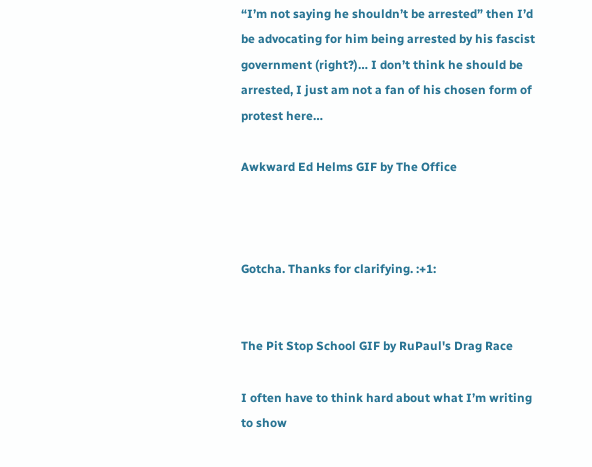“I’m not saying he shouldn’t be arrested” then I’d be advocating for him being arrested by his fascist government (right?)… I don’t think he should be arrested, I just am not a fan of his chosen form of protest here…

Awkward Ed Helms GIF by The Office



Gotcha. Thanks for clarifying. :+1:


The Pit Stop School GIF by RuPaul's Drag Race

I often have to think hard about what I’m writing to show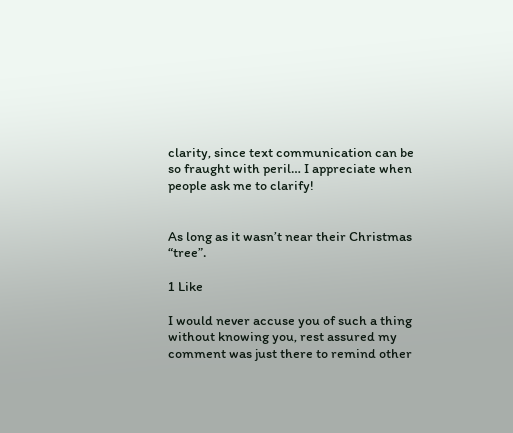clarity, since text communication can be so fraught with peril… I appreciate when people ask me to clarify!


As long as it wasn’t near their Christmas “tree”.

1 Like

I would never accuse you of such a thing without knowing you, rest assured my comment was just there to remind other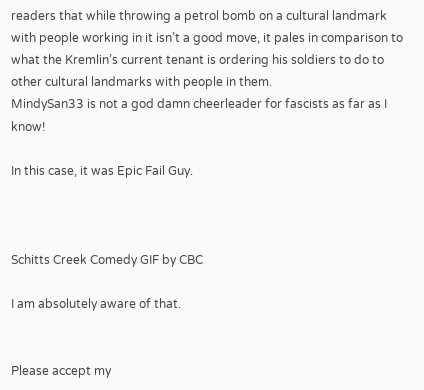readers that while throwing a petrol bomb on a cultural landmark with people working in it isn’t a good move, it pales in comparison to what the Kremlin’s current tenant is ordering his soldiers to do to other cultural landmarks with people in them.
MindySan33 is not a god damn cheerleader for fascists as far as I know!

In this case, it was Epic Fail Guy.



Schitts Creek Comedy GIF by CBC

I am absolutely aware of that.


Please accept my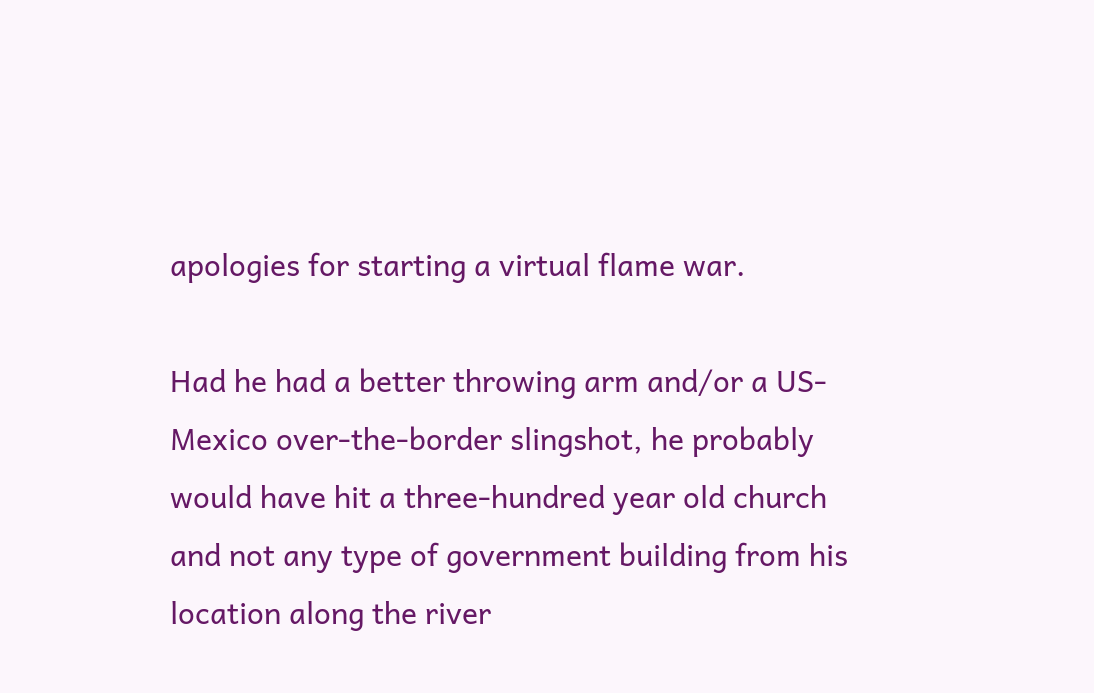apologies for starting a virtual flame war.

Had he had a better throwing arm and/or a US-Mexico over-the-border slingshot, he probably would have hit a three-hundred year old church and not any type of government building from his location along the river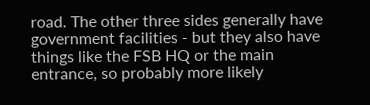road. The other three sides generally have government facilities - but they also have things like the FSB HQ or the main entrance, so probably more likely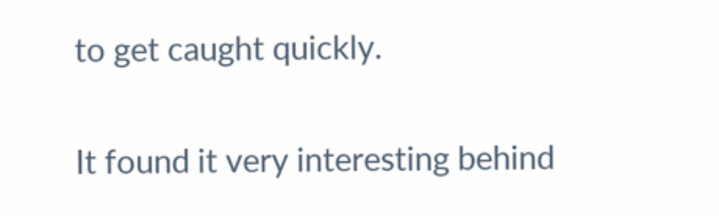to get caught quickly.

It found it very interesting behind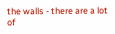the walls - there are a lot of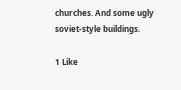churches. And some ugly soviet-style buildings.

1 Like